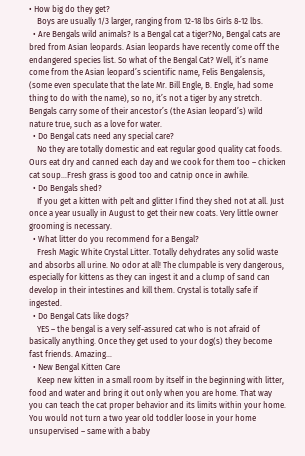• How big do they get?
    Boys are usually 1/3 larger, ranging from 12-18 lbs Girls 8-12 lbs.
  • Are Bengals wild animals? Is a Bengal cat a tiger?No, Bengal cats are bred from Asian leopards. Asian leopards have recently come off the endangered species list. So what of the Bengal Cat? Well, it’s name come from the Asian leopard’s scientific name, Felis Bengalensis, (some even speculate that the late Mr. Bill Engle, B. Engle, had some thing to do with the name), so no, it’s not a tiger by any stretch. Bengals carry some of their ancestor’s (the Asian leopard’s) wild nature true, such as a love for water.
  • Do Bengal cats need any special care?
    No they are totally domestic and eat regular good quality cat foods. Ours eat dry and canned each day and we cook for them too – chicken cat soup…Fresh grass is good too and catnip once in awhile.
  • Do Bengals shed?
    If you get a kitten with pelt and glitter I find they shed not at all. Just once a year usually in August to get their new coats. Very little owner grooming is necessary.
  • What litter do you recommend for a Bengal?
    Fresh Magic White Crystal Litter. Totally dehydrates any solid waste and absorbs all urine. No odor at all! The clumpable is very dangerous, especially for kittens as they can ingest it and a clump of sand can develop in their intestines and kill them. Crystal is totally safe if ingested.
  • Do Bengal Cats like dogs?
    YES – the bengal is a very self-assured cat who is not afraid of basically anything. Once they get used to your dog(s) they become fast friends. Amazing…
  • New Bengal Kitten Care
    Keep new kitten in a small room by itself in the beginning with litter, food and water and bring it out only when you are home. That way you can teach the cat proper behavior and its limits within your home. You would not turn a two year old toddler loose in your home unsupervised – same with a baby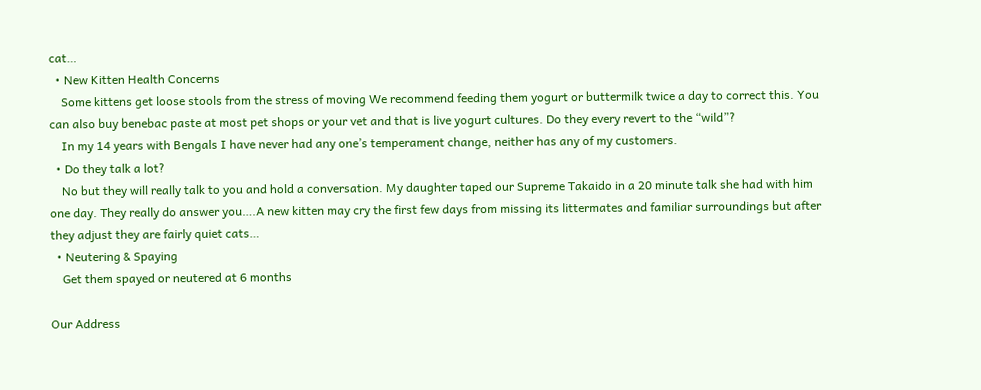cat…
  • New Kitten Health Concerns
    Some kittens get loose stools from the stress of moving We recommend feeding them yogurt or buttermilk twice a day to correct this. You can also buy benebac paste at most pet shops or your vet and that is live yogurt cultures. Do they every revert to the “wild”?
    In my 14 years with Bengals I have never had any one’s temperament change, neither has any of my customers.
  • Do they talk a lot?
    No but they will really talk to you and hold a conversation. My daughter taped our Supreme Takaido in a 20 minute talk she had with him one day. They really do answer you….A new kitten may cry the first few days from missing its littermates and familiar surroundings but after they adjust they are fairly quiet cats…
  • Neutering & Spaying
    Get them spayed or neutered at 6 months

Our Address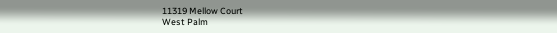11319 Mellow Court
West Palm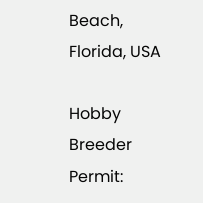Beach, Florida, USA

Hobby Breeder Permit: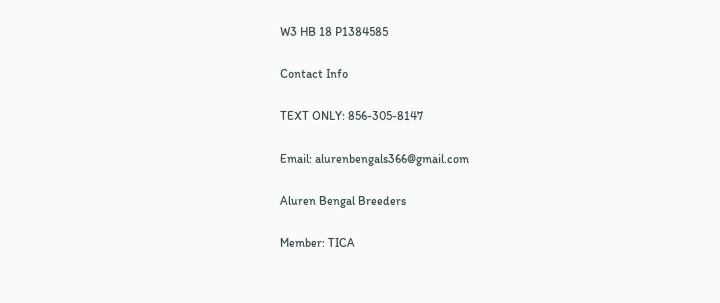W3 HB 18 P1384585

Contact Info

TEXT ONLY: 856-305-8147

Email: alurenbengals366@gmail.com

Aluren Bengal Breeders

Member: TICA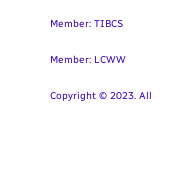Member: TIBCS

Member: LCWW

Copyright © 2023. All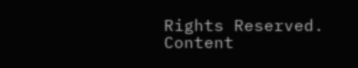Rights Reserved.
Content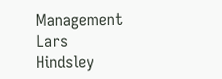Management Lars Hindsley